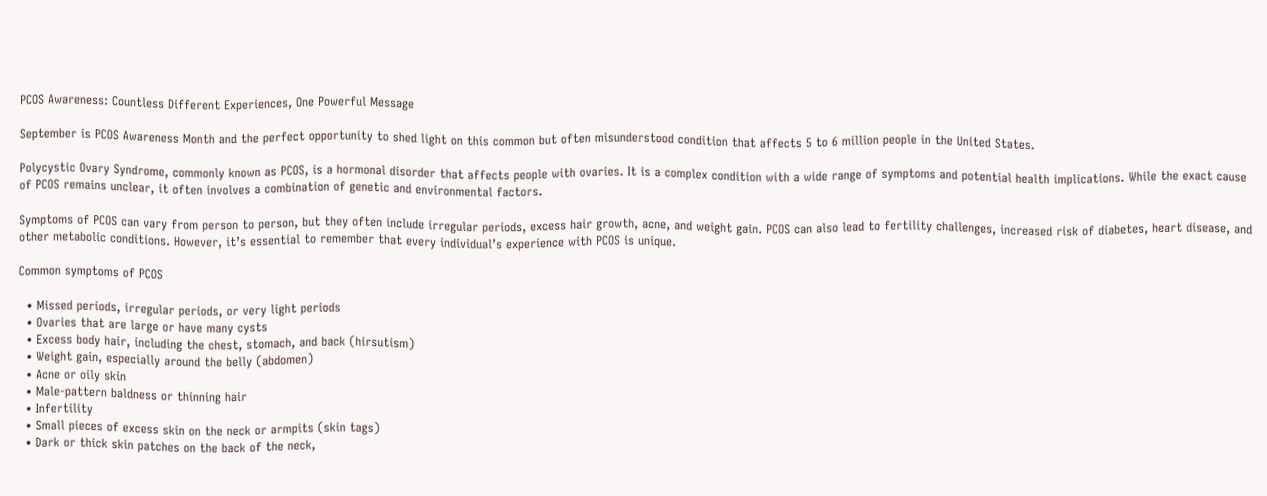PCOS Awareness: Countless Different Experiences, One Powerful Message

September is PCOS Awareness Month and the perfect opportunity to shed light on this common but often misunderstood condition that affects 5 to 6 million people in the United States.

Polycystic Ovary Syndrome, commonly known as PCOS, is a hormonal disorder that affects people with ovaries. It is a complex condition with a wide range of symptoms and potential health implications. While the exact cause of PCOS remains unclear, it often involves a combination of genetic and environmental factors.

Symptoms of PCOS can vary from person to person, but they often include irregular periods, excess hair growth, acne, and weight gain. PCOS can also lead to fertility challenges, increased risk of diabetes, heart disease, and other metabolic conditions. However, it’s essential to remember that every individual’s experience with PCOS is unique.

Common symptoms of PCOS

  • Missed periods, irregular periods, or very light periods
  • Ovaries that are large or have many cysts
  • Excess body hair, including the chest, stomach, and back (hirsutism)
  • Weight gain, especially around the belly (abdomen)
  • Acne or oily skin
  • Male-pattern baldness or thinning hair
  • Infertility
  • Small pieces of excess skin on the neck or armpits (skin tags)
  • Dark or thick skin patches on the back of the neck,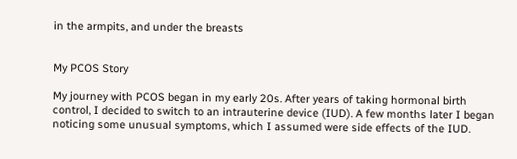in the armpits, and under the breasts


My PCOS Story

My journey with PCOS began in my early 20s. After years of taking hormonal birth control, I decided to switch to an intrauterine device (IUD). A few months later I began noticing some unusual symptoms, which I assumed were side effects of the IUD.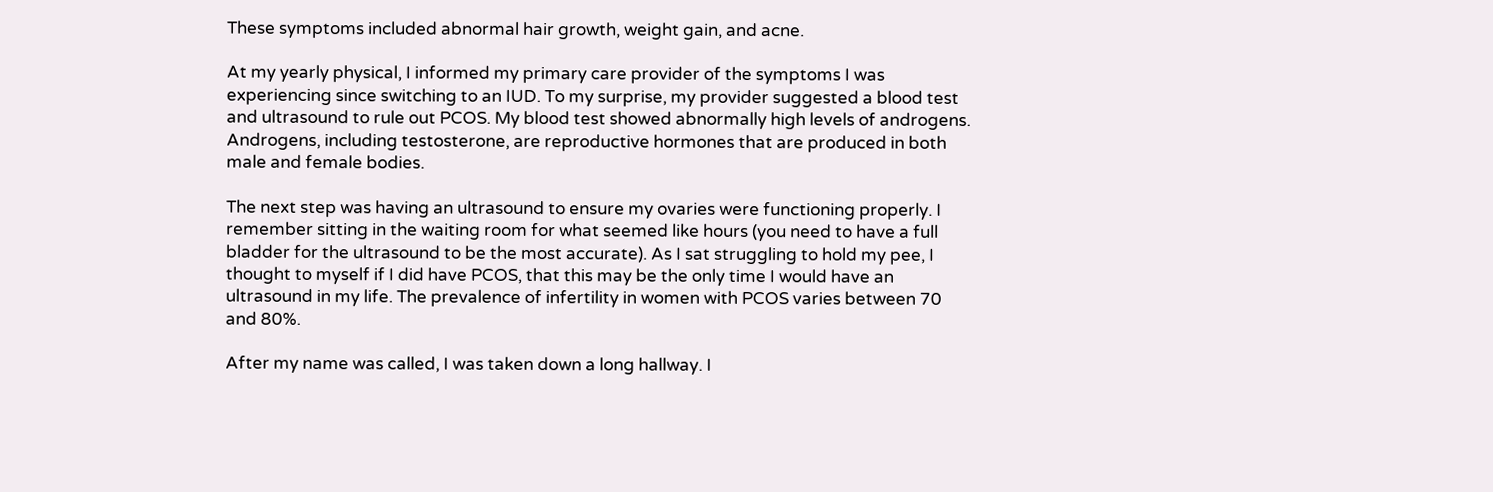These symptoms included abnormal hair growth, weight gain, and acne.

At my yearly physical, I informed my primary care provider of the symptoms I was experiencing since switching to an IUD. To my surprise, my provider suggested a blood test and ultrasound to rule out PCOS. My blood test showed abnormally high levels of androgens. Androgens, including testosterone, are reproductive hormones that are produced in both male and female bodies.

The next step was having an ultrasound to ensure my ovaries were functioning properly. I remember sitting in the waiting room for what seemed like hours (you need to have a full bladder for the ultrasound to be the most accurate). As I sat struggling to hold my pee, I thought to myself if I did have PCOS, that this may be the only time I would have an ultrasound in my life. The prevalence of infertility in women with PCOS varies between 70 and 80%.

After my name was called, I was taken down a long hallway. I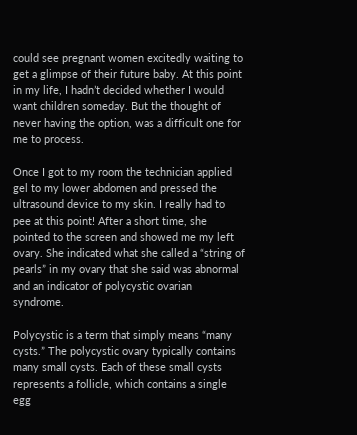could see pregnant women excitedly waiting to get a glimpse of their future baby. At this point in my life, I hadn’t decided whether I would want children someday. But the thought of never having the option, was a difficult one for me to process.

Once I got to my room the technician applied gel to my lower abdomen and pressed the ultrasound device to my skin. I really had to pee at this point! After a short time, she pointed to the screen and showed me my left ovary. She indicated what she called a “string of pearls” in my ovary that she said was abnormal and an indicator of polycystic ovarian syndrome.

Polycystic is a term that simply means “many cysts.” The polycystic ovary typically contains many small cysts. Each of these small cysts represents a follicle, which contains a single egg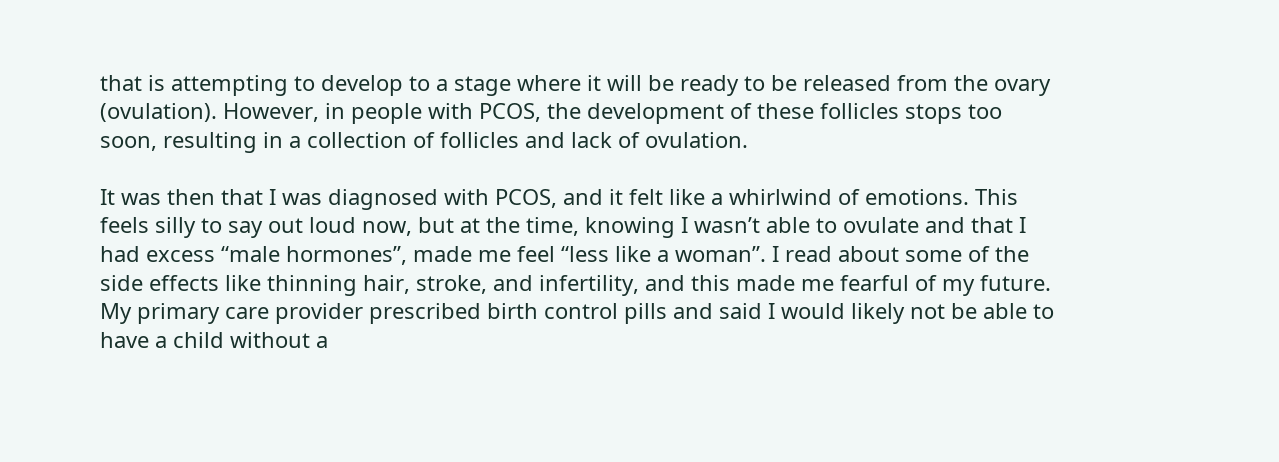that is attempting to develop to a stage where it will be ready to be released from the ovary (ovulation). However, in people with PCOS, the development of these follicles stops too soon, resulting in a collection of follicles and lack of ovulation.

It was then that I was diagnosed with PCOS, and it felt like a whirlwind of emotions. This feels silly to say out loud now, but at the time, knowing I wasn’t able to ovulate and that I had excess “male hormones”, made me feel “less like a woman”. I read about some of the side effects like thinning hair, stroke, and infertility, and this made me fearful of my future. My primary care provider prescribed birth control pills and said I would likely not be able to have a child without a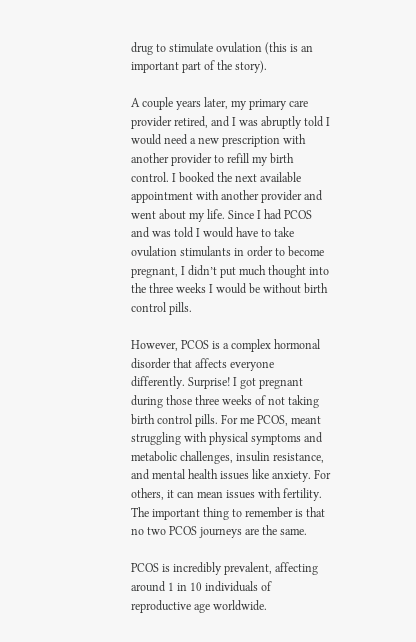drug to stimulate ovulation (this is an important part of the story).

A couple years later, my primary care provider retired, and I was abruptly told I would need a new prescription with another provider to refill my birth control. I booked the next available appointment with another provider and went about my life. Since I had PCOS and was told I would have to take ovulation stimulants in order to become pregnant, I didn’t put much thought into the three weeks I would be without birth control pills.

However, PCOS is a complex hormonal disorder that affects everyone differently. Surprise! I got pregnant during those three weeks of not taking birth control pills. For me PCOS, meant struggling with physical symptoms and metabolic challenges, insulin resistance, and mental health issues like anxiety. For others, it can mean issues with fertility. The important thing to remember is that no two PCOS journeys are the same.

PCOS is incredibly prevalent, affecting around 1 in 10 individuals of reproductive age worldwide.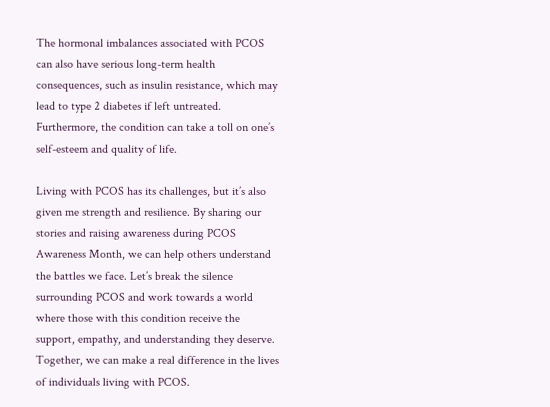The hormonal imbalances associated with PCOS can also have serious long-term health consequences, such as insulin resistance, which may lead to type 2 diabetes if left untreated. Furthermore, the condition can take a toll on one’s self-esteem and quality of life.

Living with PCOS has its challenges, but it’s also given me strength and resilience. By sharing our stories and raising awareness during PCOS Awareness Month, we can help others understand the battles we face. Let’s break the silence surrounding PCOS and work towards a world where those with this condition receive the support, empathy, and understanding they deserve. Together, we can make a real difference in the lives of individuals living with PCOS.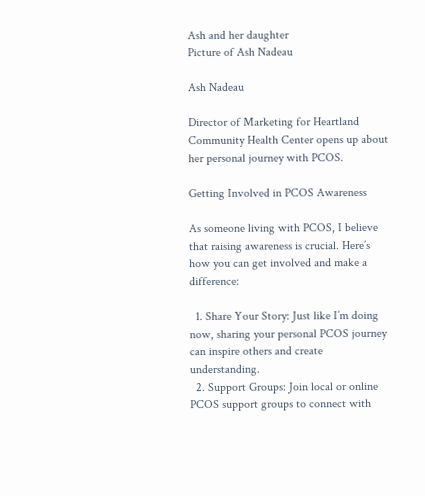Ash and her daughter
Picture of Ash Nadeau

Ash Nadeau

Director of Marketing for Heartland Community Health Center opens up about her personal journey with PCOS.

Getting Involved in PCOS Awareness

As someone living with PCOS, I believe that raising awareness is crucial. Here’s how you can get involved and make a difference:

  1. Share Your Story: Just like I’m doing now, sharing your personal PCOS journey can inspire others and create understanding.
  2. Support Groups: Join local or online PCOS support groups to connect with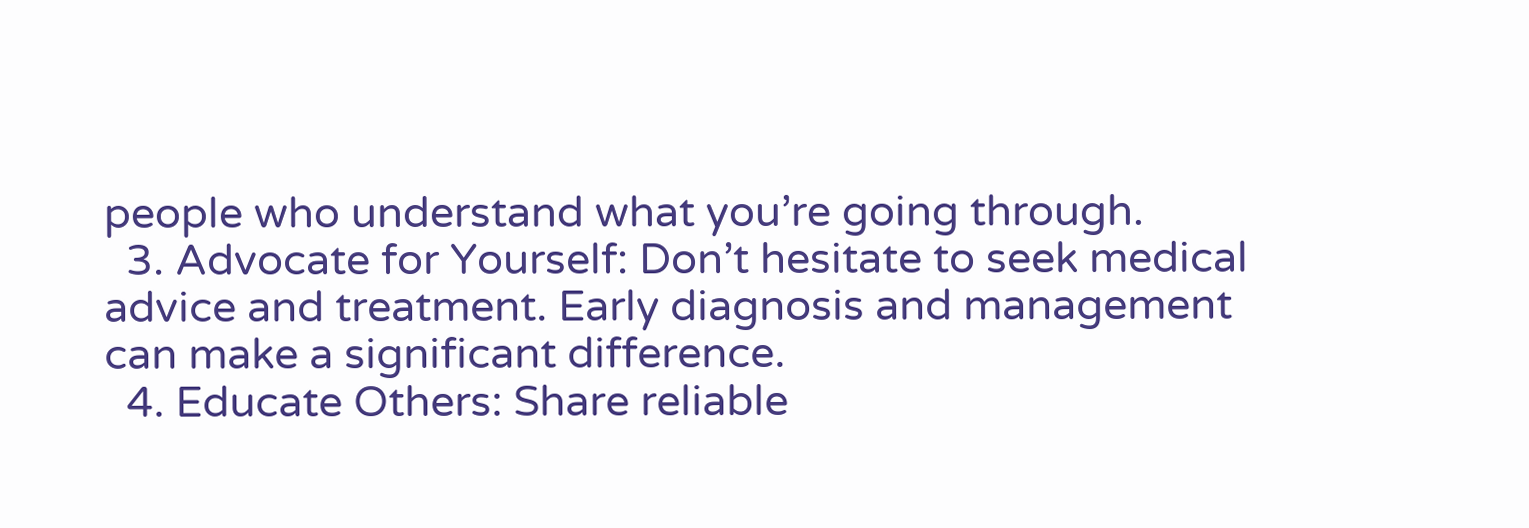people who understand what you’re going through.
  3. Advocate for Yourself: Don’t hesitate to seek medical advice and treatment. Early diagnosis and management can make a significant difference.
  4. Educate Others: Share reliable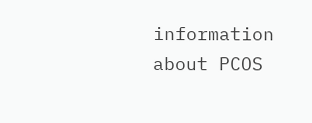information about PCOS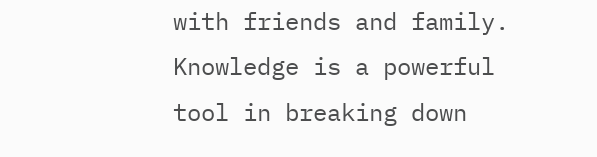with friends and family. Knowledge is a powerful tool in breaking down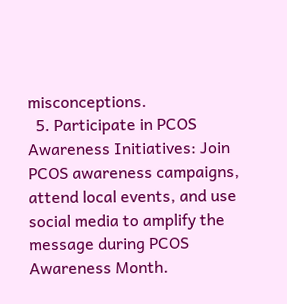misconceptions.
  5. Participate in PCOS Awareness Initiatives: Join PCOS awareness campaigns, attend local events, and use social media to amplify the message during PCOS Awareness Month.